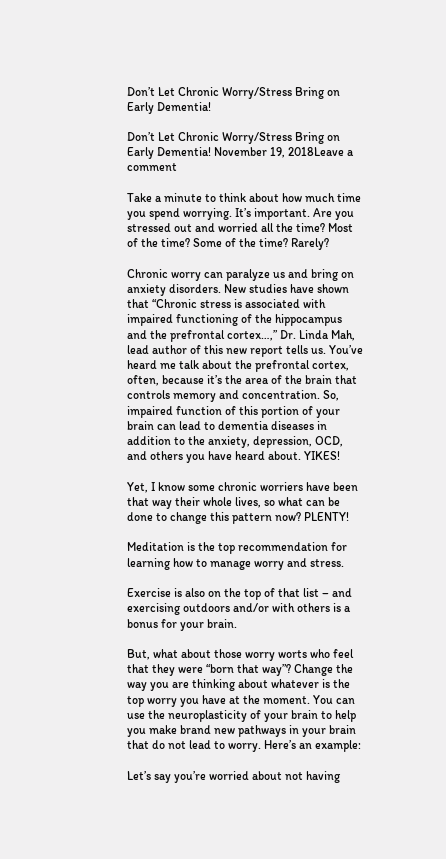Don’t Let Chronic Worry/Stress Bring on Early Dementia!

Don’t Let Chronic Worry/Stress Bring on Early Dementia! November 19, 2018Leave a comment

Take a minute to think about how much time you spend worrying. It’s important. Are you stressed out and worried all the time? Most of the time? Some of the time? Rarely?

Chronic worry can paralyze us and bring on anxiety disorders. New studies have shown that “Chronic stress is associated with impaired functioning of the hippocampus and the prefrontal cortex…,” Dr. Linda Mah, lead author of this new report tells us. You’ve heard me talk about the prefrontal cortex, often, because it’s the area of the brain that controls memory and concentration. So, impaired function of this portion of your brain can lead to dementia diseases in addition to the anxiety, depression, OCD, and others you have heard about. YIKES!

Yet, I know some chronic worriers have been that way their whole lives, so what can be done to change this pattern now? PLENTY!

Meditation is the top recommendation for learning how to manage worry and stress.

Exercise is also on the top of that list – and exercising outdoors and/or with others is a bonus for your brain.

But, what about those worry worts who feel that they were “born that way”? Change the way you are thinking about whatever is the top worry you have at the moment. You can use the neuroplasticity of your brain to help you make brand new pathways in your brain that do not lead to worry. Here’s an example:

Let’s say you’re worried about not having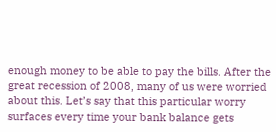enough money to be able to pay the bills. After the great recession of 2008, many of us were worried about this. Let’s say that this particular worry surfaces every time your bank balance gets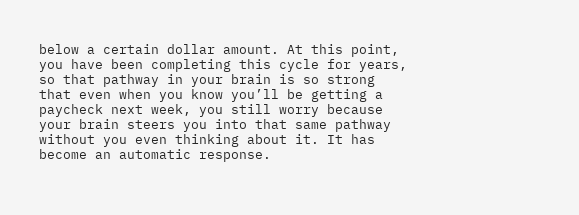below a certain dollar amount. At this point, you have been completing this cycle for years, so that pathway in your brain is so strong that even when you know you’ll be getting a paycheck next week, you still worry because your brain steers you into that same pathway without you even thinking about it. It has become an automatic response.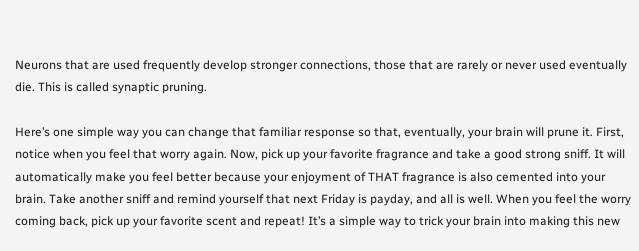Neurons that are used frequently develop stronger connections, those that are rarely or never used eventually die. This is called synaptic pruning.

Here’s one simple way you can change that familiar response so that, eventually, your brain will prune it. First, notice when you feel that worry again. Now, pick up your favorite fragrance and take a good strong sniff. It will automatically make you feel better because your enjoyment of THAT fragrance is also cemented into your brain. Take another sniff and remind yourself that next Friday is payday, and all is well. When you feel the worry coming back, pick up your favorite scent and repeat! It’s a simple way to trick your brain into making this new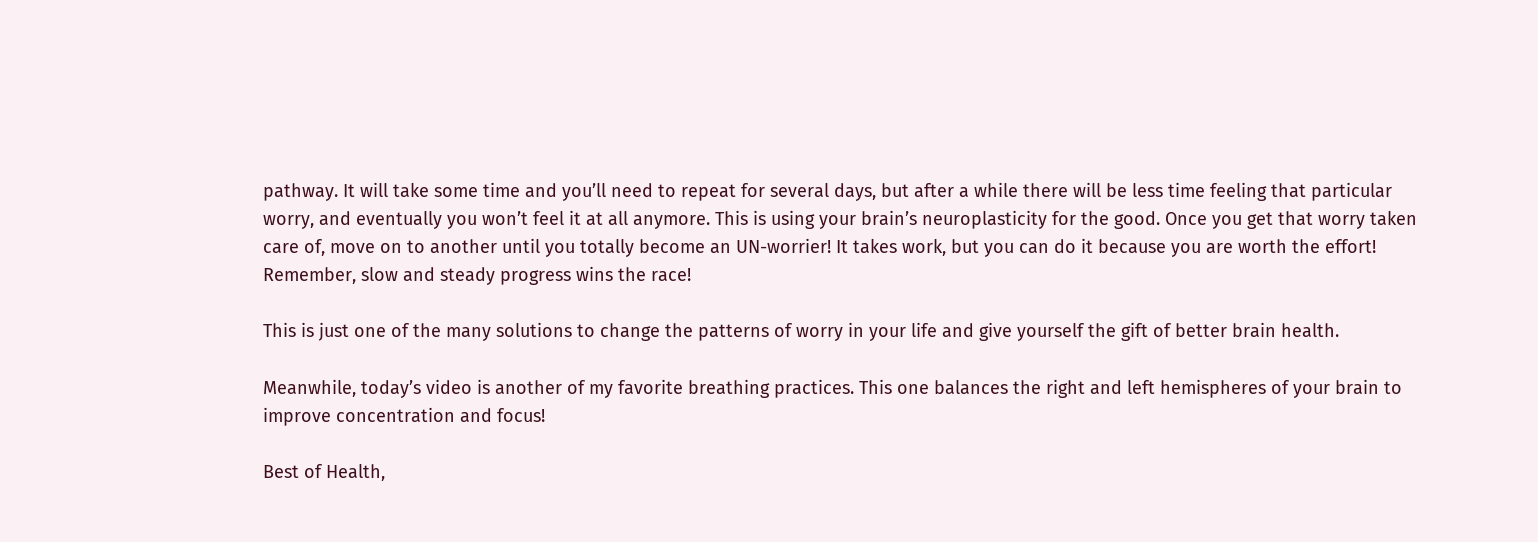pathway. It will take some time and you’ll need to repeat for several days, but after a while there will be less time feeling that particular worry, and eventually you won’t feel it at all anymore. This is using your brain’s neuroplasticity for the good. Once you get that worry taken care of, move on to another until you totally become an UN-worrier! It takes work, but you can do it because you are worth the effort! Remember, slow and steady progress wins the race!

This is just one of the many solutions to change the patterns of worry in your life and give yourself the gift of better brain health.

Meanwhile, today’s video is another of my favorite breathing practices. This one balances the right and left hemispheres of your brain to improve concentration and focus!

Best of Health,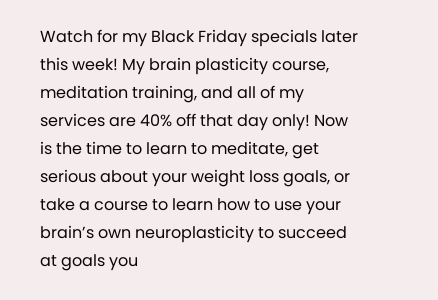Watch for my Black Friday specials later this week! My brain plasticity course, meditation training, and all of my services are 40% off that day only! Now is the time to learn to meditate, get serious about your weight loss goals, or take a course to learn how to use your brain’s own neuroplasticity to succeed at goals you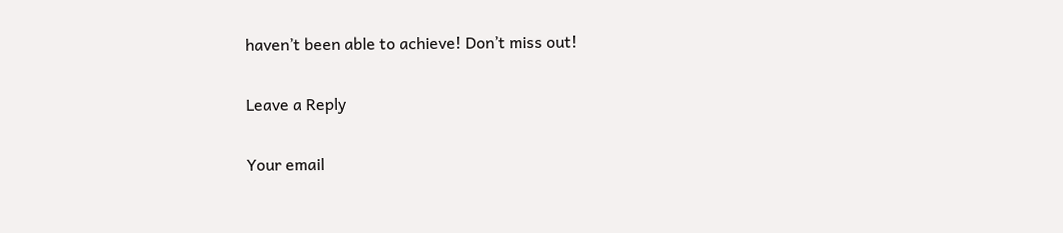haven’t been able to achieve! Don’t miss out!

Leave a Reply

Your email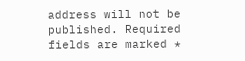address will not be published. Required fields are marked *